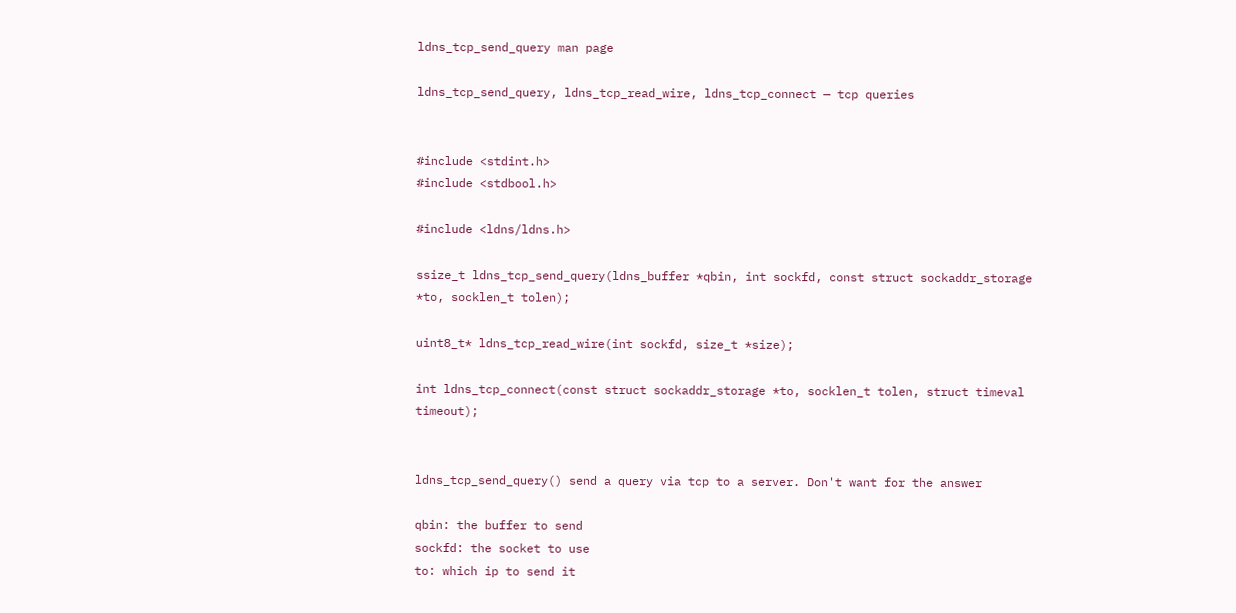ldns_tcp_send_query man page

ldns_tcp_send_query, ldns_tcp_read_wire, ldns_tcp_connect — tcp queries


#include <stdint.h>
#include <stdbool.h>

#include <ldns/ldns.h>

ssize_t ldns_tcp_send_query(ldns_buffer *qbin, int sockfd, const struct sockaddr_storage *to, socklen_t tolen);

uint8_t* ldns_tcp_read_wire(int sockfd, size_t *size);

int ldns_tcp_connect(const struct sockaddr_storage *to, socklen_t tolen, struct timeval timeout);


ldns_tcp_send_query() send a query via tcp to a server. Don't want for the answer

qbin: the buffer to send
sockfd: the socket to use
to: which ip to send it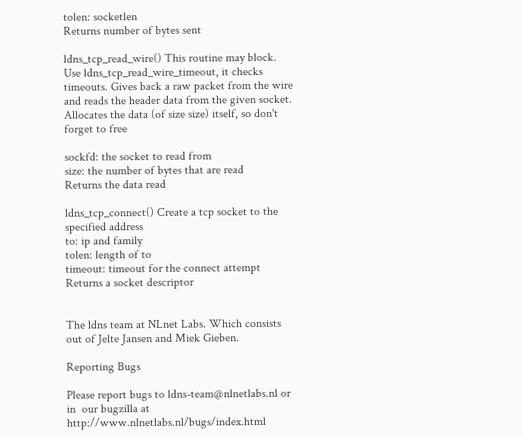tolen: socketlen
Returns number of bytes sent

ldns_tcp_read_wire() This routine may block. Use ldns_tcp_read_wire_timeout, it checks timeouts. Gives back a raw packet from the wire and reads the header data from the given socket. Allocates the data (of size size) itself, so don't forget to free

sockfd: the socket to read from
size: the number of bytes that are read
Returns the data read

ldns_tcp_connect() Create a tcp socket to the specified address
to: ip and family
tolen: length of to
timeout: timeout for the connect attempt
Returns a socket descriptor


The ldns team at NLnet Labs. Which consists out of Jelte Jansen and Miek Gieben.

Reporting Bugs

Please report bugs to ldns-team@nlnetlabs.nl or in  our bugzilla at http://www.nlnetlabs.nl/bugs/index.html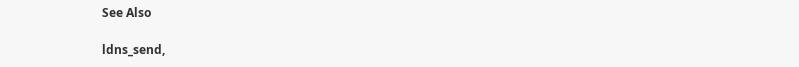See Also

ldns_send,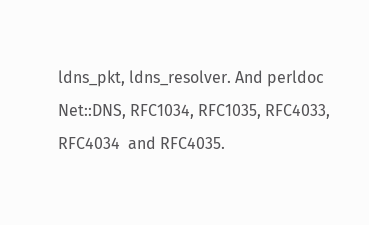ldns_pkt, ldns_resolver. And perldoc Net::DNS, RFC1034, RFC1035, RFC4033, RFC4034  and RFC4035.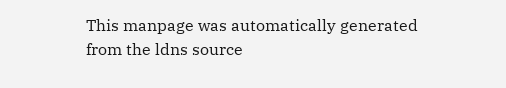This manpage was automatically generated from the ldns source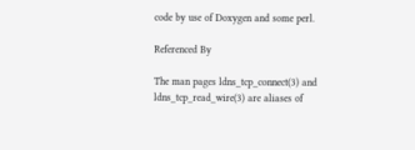code by use of Doxygen and some perl.

Referenced By

The man pages ldns_tcp_connect(3) and ldns_tcp_read_wire(3) are aliases of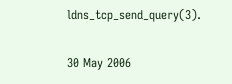ldns_tcp_send_query(3).

30 May 2006